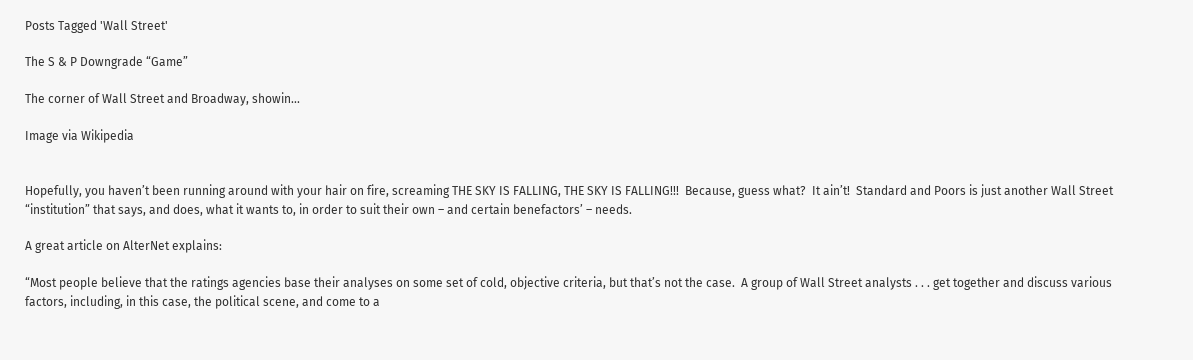Posts Tagged 'Wall Street'

The S & P Downgrade “Game”

The corner of Wall Street and Broadway, showin...

Image via Wikipedia


Hopefully, you haven’t been running around with your hair on fire, screaming THE SKY IS FALLING, THE SKY IS FALLING!!!  Because, guess what?  It ain’t!  Standard and Poors is just another Wall Street “institution” that says, and does, what it wants to, in order to suit their own – and certain benefactors’ – needs.

A great article on AlterNet explains:

“Most people believe that the ratings agencies base their analyses on some set of cold, objective criteria, but that’s not the case.  A group of Wall Street analysts . . . get together and discuss various factors, including, in this case, the political scene, and come to a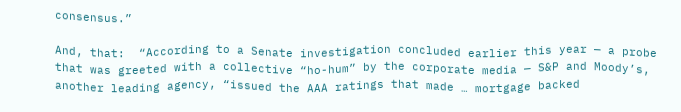consensus.”

And, that:  “According to a Senate investigation concluded earlier this year — a probe that was greeted with a collective “ho-hum” by the corporate media — S&P and Moody’s, another leading agency, “issued the AAA ratings that made … mortgage backed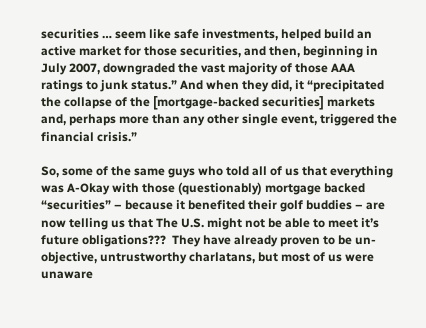securities … seem like safe investments, helped build an active market for those securities, and then, beginning in July 2007, downgraded the vast majority of those AAA ratings to junk status.” And when they did, it “precipitated the collapse of the [mortgage-backed securities] markets and, perhaps more than any other single event, triggered the financial crisis.”

So, some of the same guys who told all of us that everything was A-Okay with those (questionably) mortgage backed “securities” – because it benefited their golf buddies – are now telling us that The U.S. might not be able to meet it’s future obligations???  They have already proven to be un-objective, untrustworthy charlatans, but most of us were unaware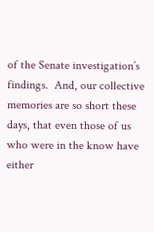of the Senate investigation’s findings.  And, our collective memories are so short these days, that even those of us who were in the know have either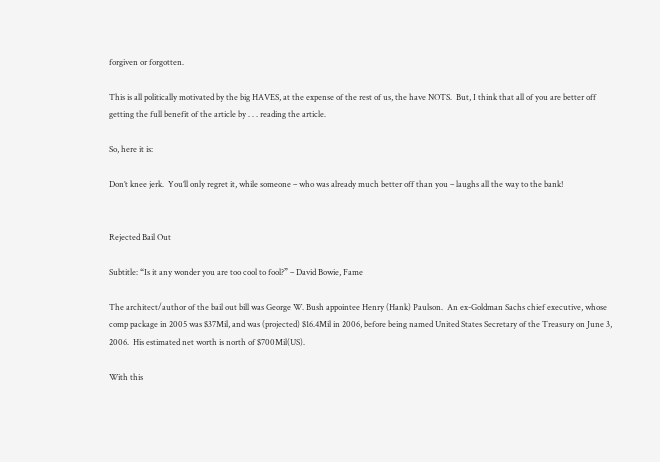forgiven or forgotten.

This is all politically motivated by the big HAVES, at the expense of the rest of us, the have NOTS.  But, I think that all of you are better off getting the full benefit of the article by . . . reading the article.

So, here it is:

Don’t knee jerk.  You’ll only regret it, while someone – who was already much better off than you – laughs all the way to the bank!


Rejected Bail Out

Subtitle: “Is it any wonder you are too cool to fool?” – David Bowie, Fame

The architect/author of the bail out bill was George W. Bush appointee Henry (Hank) Paulson.  An ex-Goldman Sachs chief executive, whose comp package in 2005 was $37Mil, and was (projected) $16.4Mil in 2006, before being named United States Secretary of the Treasury on June 3, 2006.  His estimated net worth is north of $700Mil(US).

With this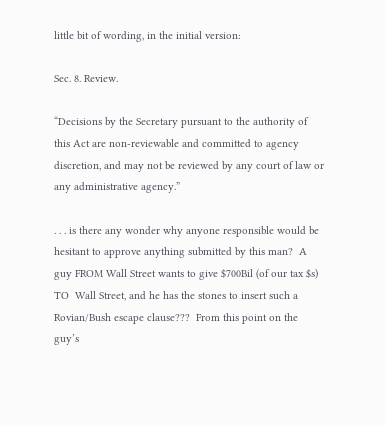little bit of wording, in the initial version:

Sec. 8. Review.

“Decisions by the Secretary pursuant to the authority of this Act are non-reviewable and committed to agency discretion, and may not be reviewed by any court of law or any administrative agency.”

. . . is there any wonder why anyone responsible would be hesitant to approve anything submitted by this man?  A guy FROM Wall Street wants to give $700Bil (of our tax $s) TO  Wall Street, and he has the stones to insert such a Rovian/Bush escape clause???  From this point on the guy’s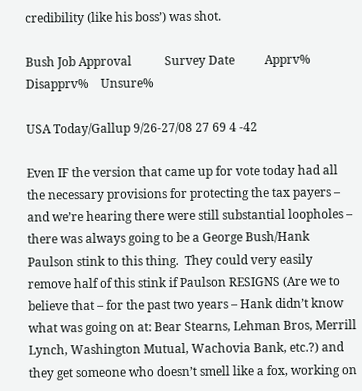credibility (like his boss’) was shot.

Bush Job Approval           Survey Date          Apprv%      Disapprv%    Unsure%

USA Today/Gallup 9/26-27/08 27 69 4 -42

Even IF the version that came up for vote today had all the necessary provisions for protecting the tax payers – and we’re hearing there were still substantial loopholes – there was always going to be a George Bush/Hank Paulson stink to this thing.  They could very easily remove half of this stink if Paulson RESIGNS (Are we to believe that – for the past two years – Hank didn’t know what was going on at: Bear Stearns, Lehman Bros, Merrill Lynch, Washington Mutual, Wachovia Bank, etc.?) and they get someone who doesn’t smell like a fox, working on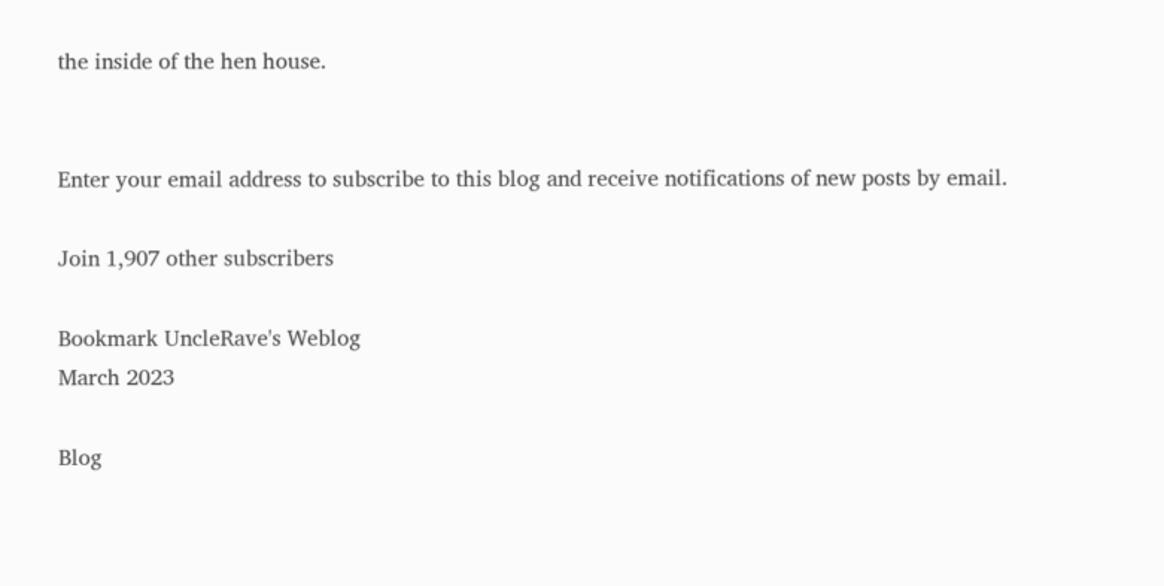the inside of the hen house.


Enter your email address to subscribe to this blog and receive notifications of new posts by email.

Join 1,907 other subscribers

Bookmark UncleRave's Weblog
March 2023

Blog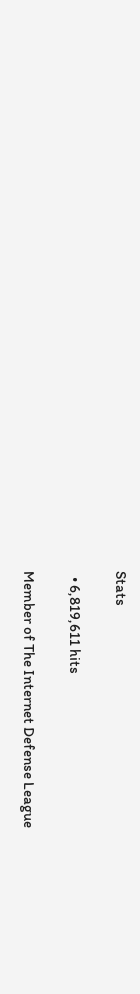Stats

  • 6,819,611 hits

Member of The Internet Defense League